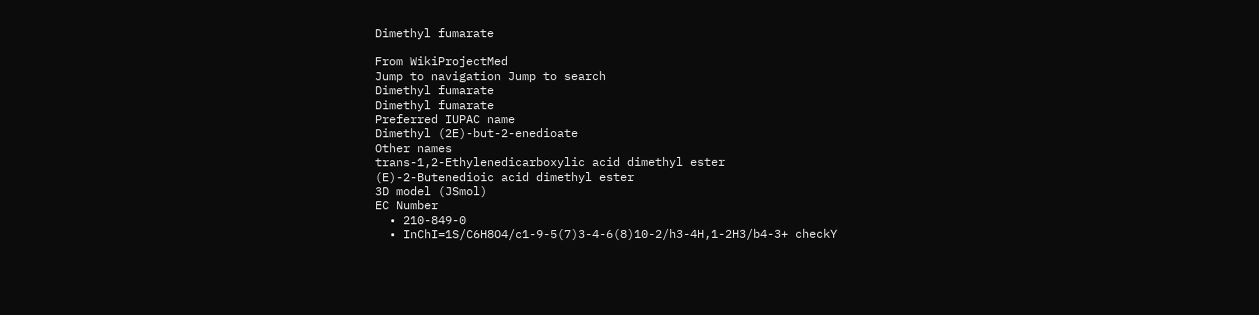Dimethyl fumarate

From WikiProjectMed
Jump to navigation Jump to search
Dimethyl fumarate
Dimethyl fumarate
Preferred IUPAC name
Dimethyl (2E)-but-2-enedioate
Other names
trans-1,2-Ethylenedicarboxylic acid dimethyl ester
(E)-2-Butenedioic acid dimethyl ester
3D model (JSmol)
EC Number
  • 210-849-0
  • InChI=1S/C6H8O4/c1-9-5(7)3-4-6(8)10-2/h3-4H,1-2H3/b4-3+ checkY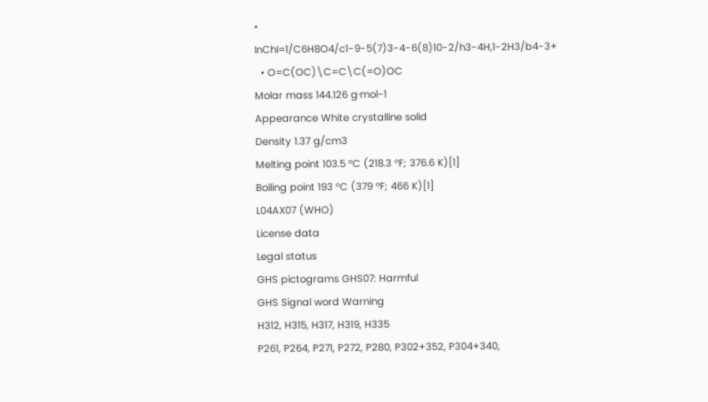• InChI=1/C6H8O4/c1-9-5(7)3-4-6(8)10-2/h3-4H,1-2H3/b4-3+
  • O=C(OC)\C=C\C(=O)OC
Molar mass 144.126 g·mol−1
Appearance White crystalline solid
Density 1.37 g/cm3
Melting point 103.5 °C (218.3 °F; 376.6 K)[1]
Boiling point 193 °C (379 °F; 466 K)[1]
L04AX07 (WHO)
License data
Legal status
GHS pictograms GHS07: Harmful
GHS Signal word Warning
H312, H315, H317, H319, H335
P261, P264, P271, P272, P280, P302+352, P304+340,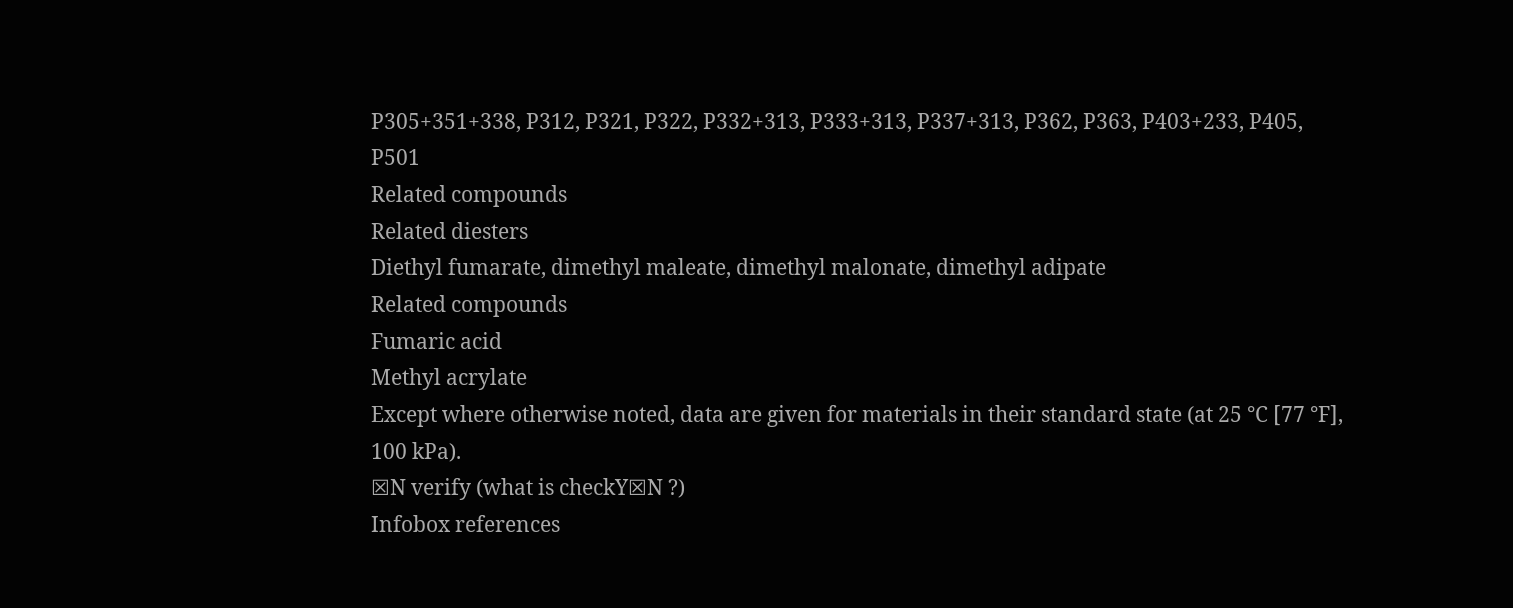P305+351+338, P312, P321, P322, P332+313, P333+313, P337+313, P362, P363, P403+233, P405, P501
Related compounds
Related diesters
Diethyl fumarate, dimethyl maleate, dimethyl malonate, dimethyl adipate
Related compounds
Fumaric acid
Methyl acrylate
Except where otherwise noted, data are given for materials in their standard state (at 25 °C [77 °F], 100 kPa).
☒N verify (what is checkY☒N ?)
Infobox references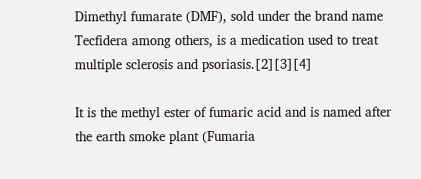Dimethyl fumarate (DMF), sold under the brand name Tecfidera among others, is a medication used to treat multiple sclerosis and psoriasis.[2][3][4]

It is the methyl ester of fumaric acid and is named after the earth smoke plant (Fumaria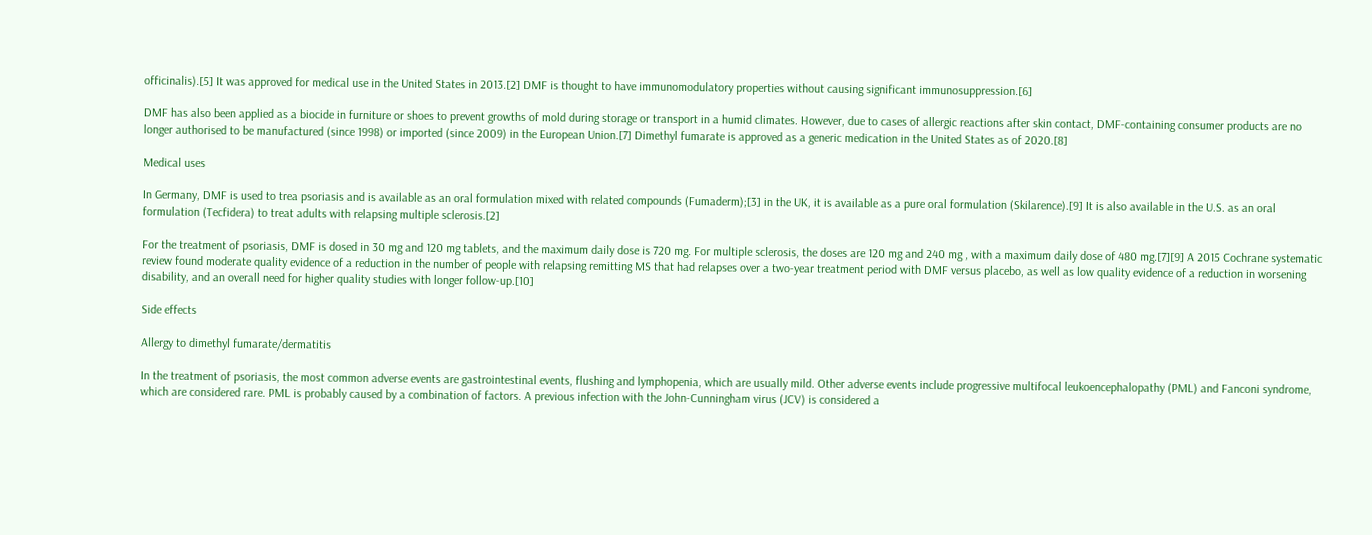officinalis).[5] It was approved for medical use in the United States in 2013.[2] DMF is thought to have immunomodulatory properties without causing significant immunosuppression.[6]

DMF has also been applied as a biocide in furniture or shoes to prevent growths of mold during storage or transport in a humid climates. However, due to cases of allergic reactions after skin contact, DMF-containing consumer products are no longer authorised to be manufactured (since 1998) or imported (since 2009) in the European Union.[7] Dimethyl fumarate is approved as a generic medication in the United States as of 2020.[8]

Medical uses

In Germany, DMF is used to trea psoriasis and is available as an oral formulation mixed with related compounds (Fumaderm);[3] in the UK, it is available as a pure oral formulation (Skilarence).[9] It is also available in the U.S. as an oral formulation (Tecfidera) to treat adults with relapsing multiple sclerosis.[2]

For the treatment of psoriasis, DMF is dosed in 30 mg and 120 mg tablets, and the maximum daily dose is 720 mg. For multiple sclerosis, the doses are 120 mg and 240 mg , with a maximum daily dose of 480 mg.[7][9] A 2015 Cochrane systematic review found moderate quality evidence of a reduction in the number of people with relapsing remitting MS that had relapses over a two-year treatment period with DMF versus placebo, as well as low quality evidence of a reduction in worsening disability, and an overall need for higher quality studies with longer follow-up.[10]

Side effects

Allergy to dimethyl fumarate/dermatitis

In the treatment of psoriasis, the most common adverse events are gastrointestinal events, flushing and lymphopenia, which are usually mild. Other adverse events include progressive multifocal leukoencephalopathy (PML) and Fanconi syndrome, which are considered rare. PML is probably caused by a combination of factors. A previous infection with the John-Cunningham virus (JCV) is considered a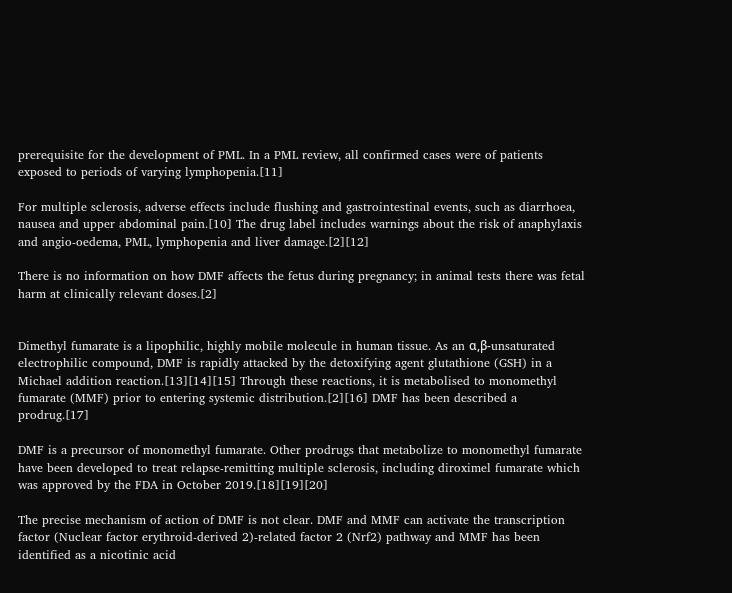prerequisite for the development of PML. In a PML review, all confirmed cases were of patients exposed to periods of varying lymphopenia.[11]

For multiple sclerosis, adverse effects include flushing and gastrointestinal events, such as diarrhoea, nausea and upper abdominal pain.[10] The drug label includes warnings about the risk of anaphylaxis and angio-oedema, PML, lymphopenia and liver damage.[2][12]

There is no information on how DMF affects the fetus during pregnancy; in animal tests there was fetal harm at clinically relevant doses.[2]


Dimethyl fumarate is a lipophilic, highly mobile molecule in human tissue. As an α,β-unsaturated electrophilic compound, DMF is rapidly attacked by the detoxifying agent glutathione (GSH) in a Michael addition reaction.[13][14][15] Through these reactions, it is metabolised to monomethyl fumarate (MMF) prior to entering systemic distribution.[2][16] DMF has been described a prodrug.[17]

DMF is a precursor of monomethyl fumarate. Other prodrugs that metabolize to monomethyl fumarate have been developed to treat relapse-remitting multiple sclerosis, including diroximel fumarate which was approved by the FDA in October 2019.[18][19][20]

The precise mechanism of action of DMF is not clear. DMF and MMF can activate the transcription factor (Nuclear factor erythroid-derived 2)-related factor 2 (Nrf2) pathway and MMF has been identified as a nicotinic acid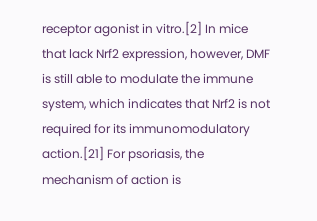receptor agonist in vitro.[2] In mice that lack Nrf2 expression, however, DMF is still able to modulate the immune system, which indicates that Nrf2 is not required for its immunomodulatory action.[21] For psoriasis, the mechanism of action is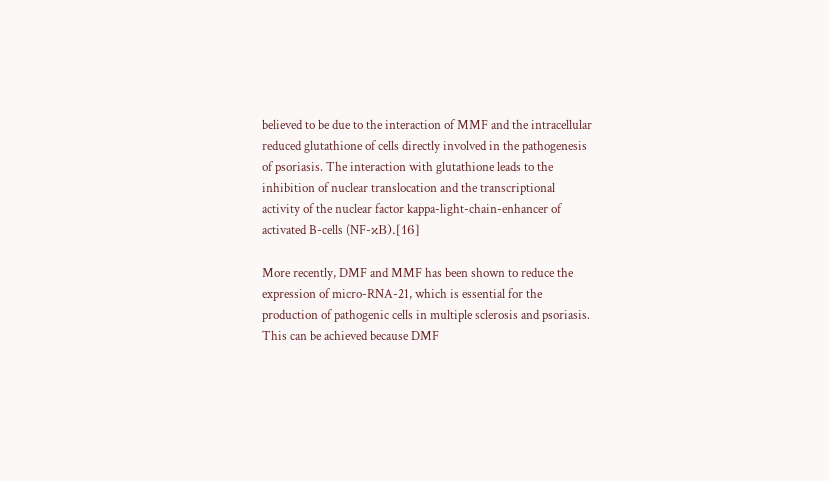believed to be due to the interaction of MMF and the intracellular reduced glutathione of cells directly involved in the pathogenesis of psoriasis. The interaction with glutathione leads to the inhibition of nuclear translocation and the transcriptional activity of the nuclear factor kappa-light-chain-enhancer of activated B-cells (NF-κB).[16]

More recently, DMF and MMF has been shown to reduce the expression of micro-RNA-21, which is essential for the production of pathogenic cells in multiple sclerosis and psoriasis. This can be achieved because DMF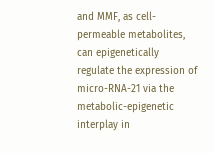and MMF, as cell-permeable metabolites, can epigenetically regulate the expression of micro-RNA-21 via the metabolic-epigenetic interplay in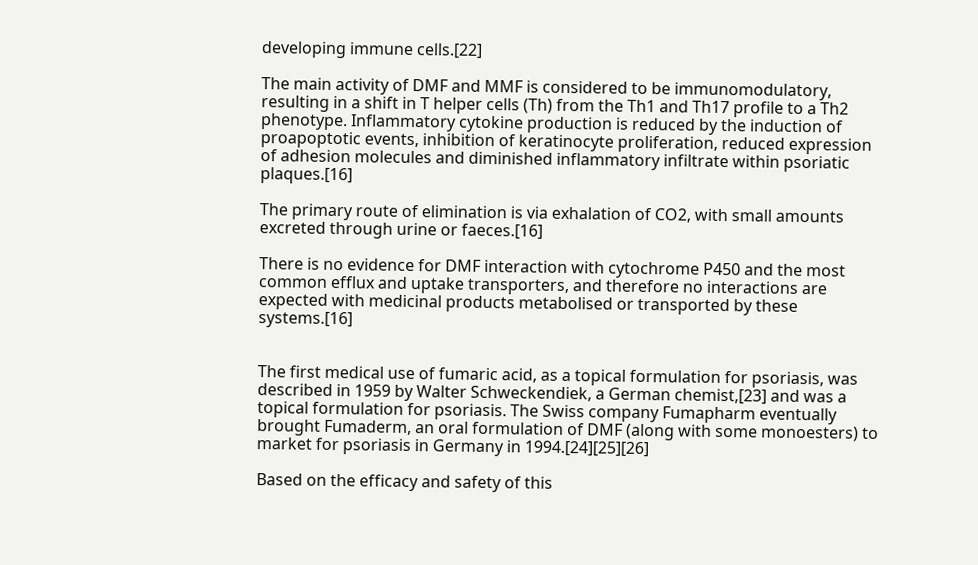developing immune cells.[22]

The main activity of DMF and MMF is considered to be immunomodulatory, resulting in a shift in T helper cells (Th) from the Th1 and Th17 profile to a Th2 phenotype. Inflammatory cytokine production is reduced by the induction of proapoptotic events, inhibition of keratinocyte proliferation, reduced expression of adhesion molecules and diminished inflammatory infiltrate within psoriatic plaques.[16]

The primary route of elimination is via exhalation of CO2, with small amounts excreted through urine or faeces.[16]

There is no evidence for DMF interaction with cytochrome P450 and the most common efflux and uptake transporters, and therefore no interactions are expected with medicinal products metabolised or transported by these systems.[16]


The first medical use of fumaric acid, as a topical formulation for psoriasis, was described in 1959 by Walter Schweckendiek, a German chemist,[23] and was a topical formulation for psoriasis. The Swiss company Fumapharm eventually brought Fumaderm, an oral formulation of DMF (along with some monoesters) to market for psoriasis in Germany in 1994.[24][25][26]

Based on the efficacy and safety of this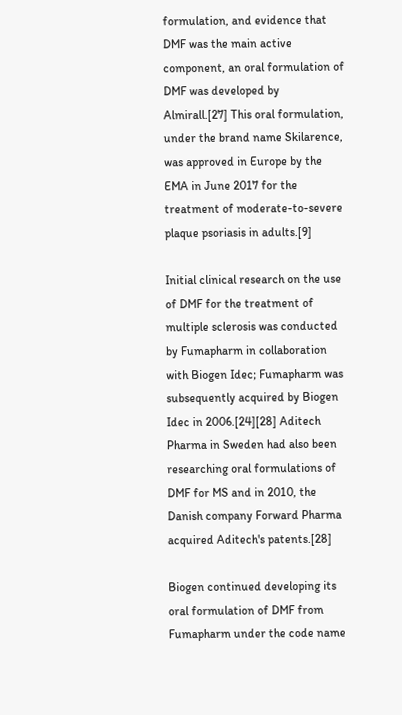formulation, and evidence that DMF was the main active component, an oral formulation of DMF was developed by Almirall.[27] This oral formulation, under the brand name Skilarence, was approved in Europe by the EMA in June 2017 for the treatment of moderate-to-severe plaque psoriasis in adults.[9]

Initial clinical research on the use of DMF for the treatment of multiple sclerosis was conducted by Fumapharm in collaboration with Biogen Idec; Fumapharm was subsequently acquired by Biogen Idec in 2006.[24][28] Aditech Pharma in Sweden had also been researching oral formulations of DMF for MS and in 2010, the Danish company Forward Pharma acquired Aditech's patents.[28]

Biogen continued developing its oral formulation of DMF from Fumapharm under the code name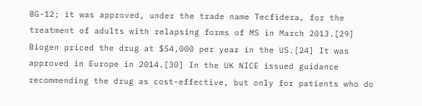BG-12; it was approved, under the trade name Tecfidera, for the treatment of adults with relapsing forms of MS in March 2013.[29] Biogen priced the drug at $54,000 per year in the US.[24] It was approved in Europe in 2014.[30] In the UK NICE issued guidance recommending the drug as cost-effective, but only for patients who do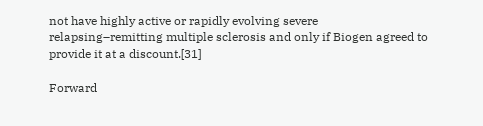not have highly active or rapidly evolving severe relapsing–remitting multiple sclerosis and only if Biogen agreed to provide it at a discount.[31]

Forward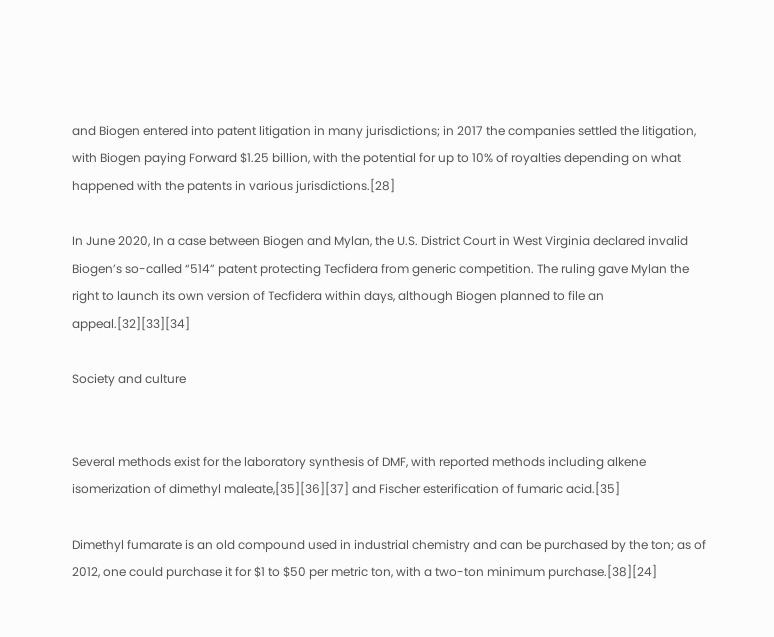and Biogen entered into patent litigation in many jurisdictions; in 2017 the companies settled the litigation, with Biogen paying Forward $1.25 billion, with the potential for up to 10% of royalties depending on what happened with the patents in various jurisdictions.[28]

In June 2020, In a case between Biogen and Mylan, the U.S. District Court in West Virginia declared invalid Biogen’s so-called “514” patent protecting Tecfidera from generic competition. The ruling gave Mylan the right to launch its own version of Tecfidera within days, although Biogen planned to file an appeal.[32][33][34]

Society and culture


Several methods exist for the laboratory synthesis of DMF, with reported methods including alkene isomerization of dimethyl maleate,[35][36][37] and Fischer esterification of fumaric acid.[35]

Dimethyl fumarate is an old compound used in industrial chemistry and can be purchased by the ton; as of 2012, one could purchase it for $1 to $50 per metric ton, with a two-ton minimum purchase.[38][24]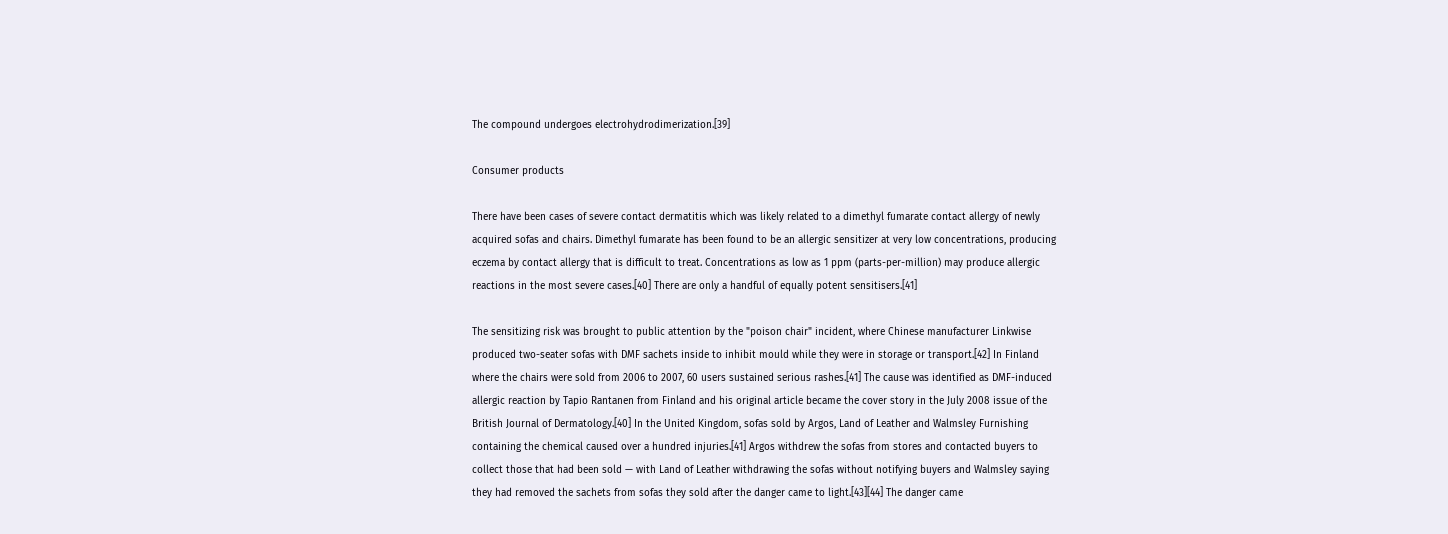The compound undergoes electrohydrodimerization.[39]

Consumer products

There have been cases of severe contact dermatitis which was likely related to a dimethyl fumarate contact allergy of newly acquired sofas and chairs. Dimethyl fumarate has been found to be an allergic sensitizer at very low concentrations, producing eczema by contact allergy that is difficult to treat. Concentrations as low as 1 ppm (parts-per-million) may produce allergic reactions in the most severe cases.[40] There are only a handful of equally potent sensitisers.[41]

The sensitizing risk was brought to public attention by the "poison chair" incident, where Chinese manufacturer Linkwise produced two-seater sofas with DMF sachets inside to inhibit mould while they were in storage or transport.[42] In Finland where the chairs were sold from 2006 to 2007, 60 users sustained serious rashes.[41] The cause was identified as DMF-induced allergic reaction by Tapio Rantanen from Finland and his original article became the cover story in the July 2008 issue of the British Journal of Dermatology.[40] In the United Kingdom, sofas sold by Argos, Land of Leather and Walmsley Furnishing containing the chemical caused over a hundred injuries.[41] Argos withdrew the sofas from stores and contacted buyers to collect those that had been sold — with Land of Leather withdrawing the sofas without notifying buyers and Walmsley saying they had removed the sachets from sofas they sold after the danger came to light.[43][44] The danger came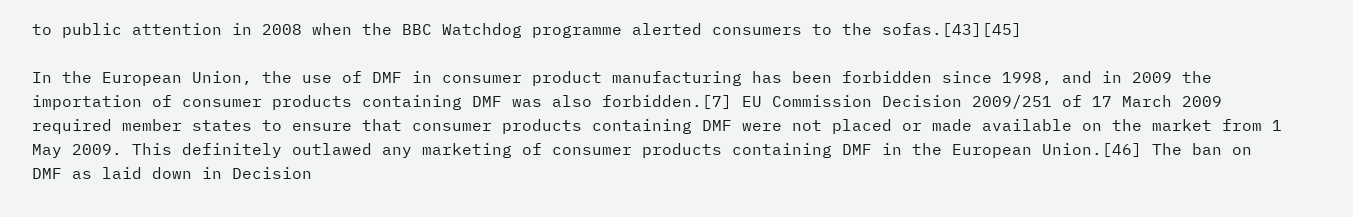to public attention in 2008 when the BBC Watchdog programme alerted consumers to the sofas.[43][45]

In the European Union, the use of DMF in consumer product manufacturing has been forbidden since 1998, and in 2009 the importation of consumer products containing DMF was also forbidden.[7] EU Commission Decision 2009/251 of 17 March 2009 required member states to ensure that consumer products containing DMF were not placed or made available on the market from 1 May 2009. This definitely outlawed any marketing of consumer products containing DMF in the European Union.[46] The ban on DMF as laid down in Decision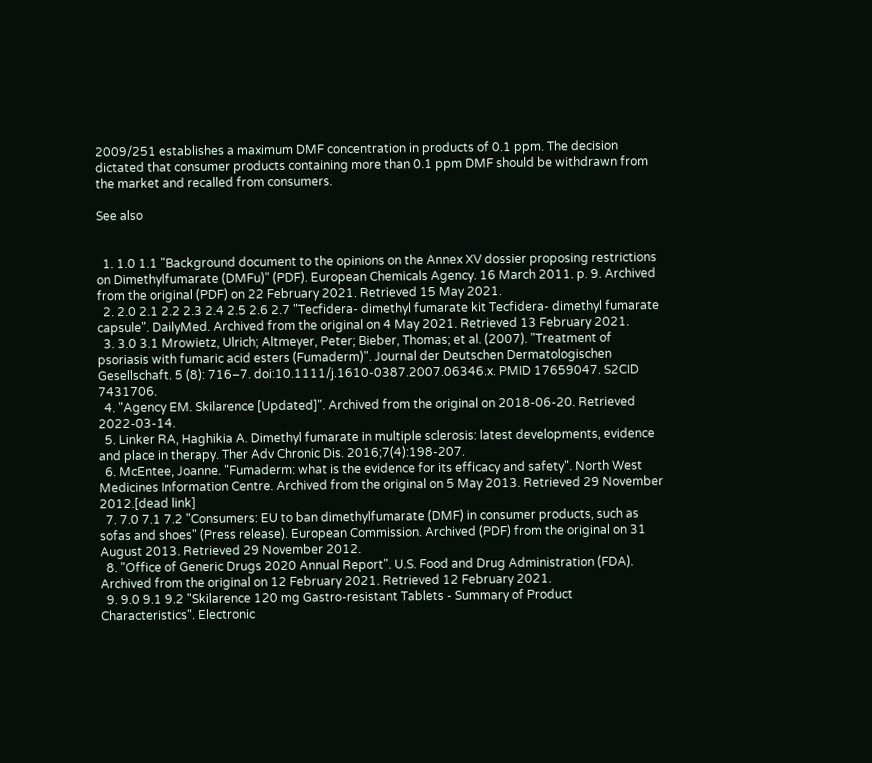2009/251 establishes a maximum DMF concentration in products of 0.1 ppm. The decision dictated that consumer products containing more than 0.1 ppm DMF should be withdrawn from the market and recalled from consumers.

See also


  1. 1.0 1.1 "Background document to the opinions on the Annex XV dossier proposing restrictions on Dimethylfumarate (DMFu)" (PDF). European Chemicals Agency. 16 March 2011. p. 9. Archived from the original (PDF) on 22 February 2021. Retrieved 15 May 2021.
  2. 2.0 2.1 2.2 2.3 2.4 2.5 2.6 2.7 "Tecfidera- dimethyl fumarate kit Tecfidera- dimethyl fumarate capsule". DailyMed. Archived from the original on 4 May 2021. Retrieved 13 February 2021.
  3. 3.0 3.1 Mrowietz, Ulrich; Altmeyer, Peter; Bieber, Thomas; et al. (2007). "Treatment of psoriasis with fumaric acid esters (Fumaderm)". Journal der Deutschen Dermatologischen Gesellschaft. 5 (8): 716–7. doi:10.1111/j.1610-0387.2007.06346.x. PMID 17659047. S2CID 7431706.
  4. "Agency EM. Skilarence [Updated]". Archived from the original on 2018-06-20. Retrieved 2022-03-14.
  5. Linker RA, Haghikia A. Dimethyl fumarate in multiple sclerosis: latest developments, evidence and place in therapy. Ther Adv Chronic Dis. 2016;7(4):198-207.
  6. McEntee, Joanne. "Fumaderm: what is the evidence for its efficacy and safety". North West Medicines Information Centre. Archived from the original on 5 May 2013. Retrieved 29 November 2012.[dead link]
  7. 7.0 7.1 7.2 "Consumers: EU to ban dimethylfumarate (DMF) in consumer products, such as sofas and shoes" (Press release). European Commission. Archived (PDF) from the original on 31 August 2013. Retrieved 29 November 2012.
  8. "Office of Generic Drugs 2020 Annual Report". U.S. Food and Drug Administration (FDA). Archived from the original on 12 February 2021. Retrieved 12 February 2021.
  9. 9.0 9.1 9.2 "Skilarence 120 mg Gastro-resistant Tablets - Summary of Product Characteristics". Electronic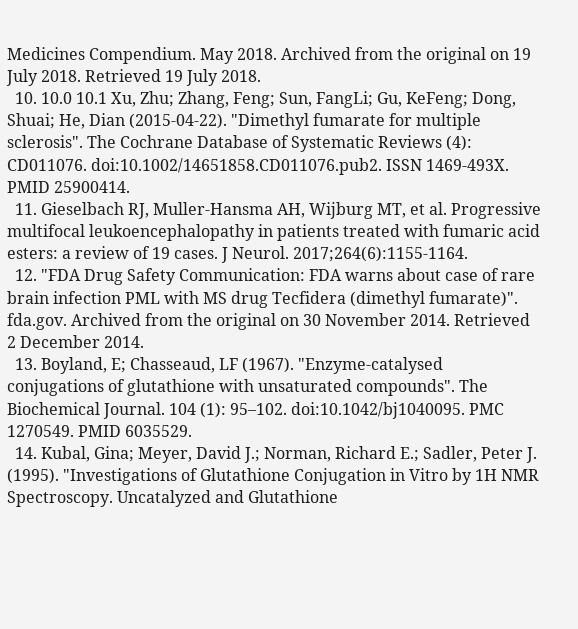Medicines Compendium. May 2018. Archived from the original on 19 July 2018. Retrieved 19 July 2018.
  10. 10.0 10.1 Xu, Zhu; Zhang, Feng; Sun, FangLi; Gu, KeFeng; Dong, Shuai; He, Dian (2015-04-22). "Dimethyl fumarate for multiple sclerosis". The Cochrane Database of Systematic Reviews (4): CD011076. doi:10.1002/14651858.CD011076.pub2. ISSN 1469-493X. PMID 25900414.
  11. Gieselbach RJ, Muller-Hansma AH, Wijburg MT, et al. Progressive multifocal leukoencephalopathy in patients treated with fumaric acid esters: a review of 19 cases. J Neurol. 2017;264(6):1155-1164.
  12. "FDA Drug Safety Communication: FDA warns about case of rare brain infection PML with MS drug Tecfidera (dimethyl fumarate)". fda.gov. Archived from the original on 30 November 2014. Retrieved 2 December 2014.
  13. Boyland, E; Chasseaud, LF (1967). "Enzyme-catalysed conjugations of glutathione with unsaturated compounds". The Biochemical Journal. 104 (1): 95–102. doi:10.1042/bj1040095. PMC 1270549. PMID 6035529.
  14. Kubal, Gina; Meyer, David J.; Norman, Richard E.; Sadler, Peter J. (1995). "Investigations of Glutathione Conjugation in Vitro by 1H NMR Spectroscopy. Uncatalyzed and Glutathione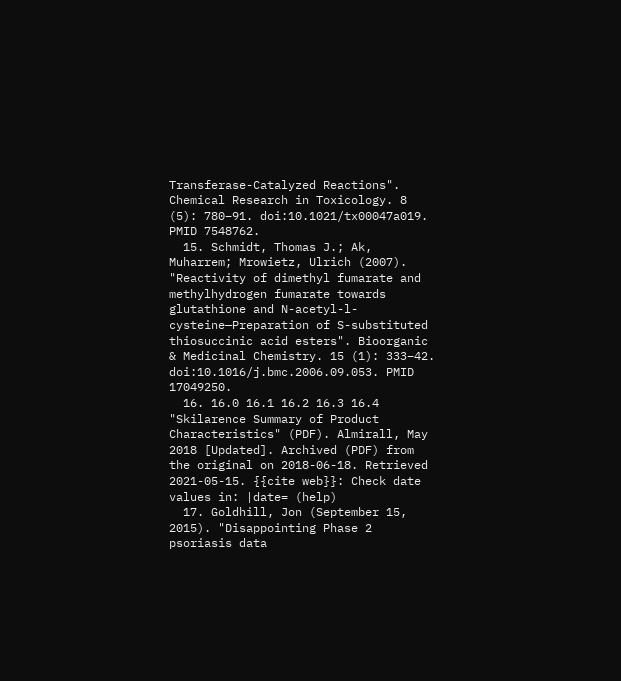Transferase-Catalyzed Reactions". Chemical Research in Toxicology. 8 (5): 780–91. doi:10.1021/tx00047a019. PMID 7548762.
  15. Schmidt, Thomas J.; Ak, Muharrem; Mrowietz, Ulrich (2007). "Reactivity of dimethyl fumarate and methylhydrogen fumarate towards glutathione and N-acetyl-l-cysteine—Preparation of S-substituted thiosuccinic acid esters". Bioorganic & Medicinal Chemistry. 15 (1): 333–42. doi:10.1016/j.bmc.2006.09.053. PMID 17049250.
  16. 16.0 16.1 16.2 16.3 16.4 "Skilarence Summary of Product Characteristics" (PDF). Almirall, May 2018 [Updated]. Archived (PDF) from the original on 2018-06-18. Retrieved 2021-05-15. {{cite web}}: Check date values in: |date= (help)
  17. Goldhill, Jon (September 15, 2015). "Disappointing Phase 2 psoriasis data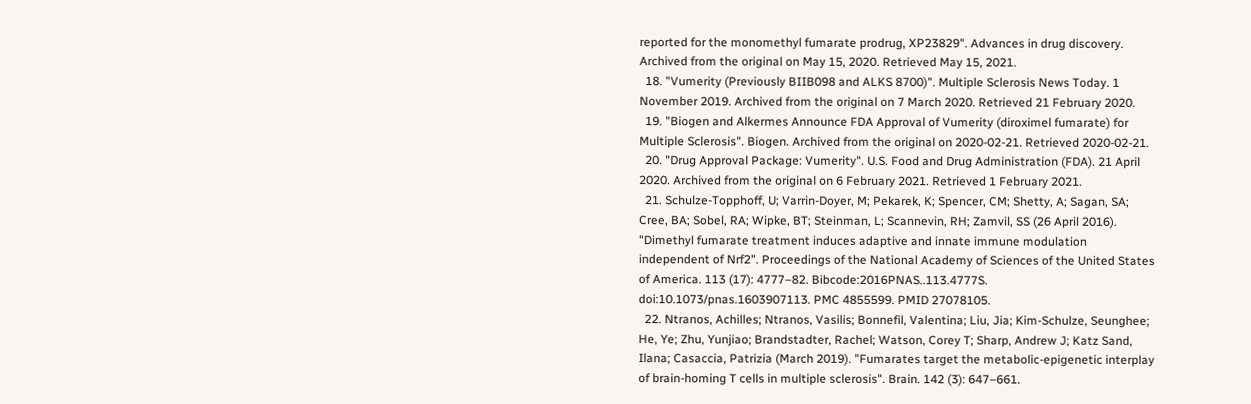reported for the monomethyl fumarate prodrug, XP23829". Advances in drug discovery. Archived from the original on May 15, 2020. Retrieved May 15, 2021.
  18. "Vumerity (Previously BIIB098 and ALKS 8700)". Multiple Sclerosis News Today. 1 November 2019. Archived from the original on 7 March 2020. Retrieved 21 February 2020.
  19. "Biogen and Alkermes Announce FDA Approval of Vumerity (diroximel fumarate) for Multiple Sclerosis". Biogen. Archived from the original on 2020-02-21. Retrieved 2020-02-21.
  20. "Drug Approval Package: Vumerity". U.S. Food and Drug Administration (FDA). 21 April 2020. Archived from the original on 6 February 2021. Retrieved 1 February 2021.
  21. Schulze-Topphoff, U; Varrin-Doyer, M; Pekarek, K; Spencer, CM; Shetty, A; Sagan, SA; Cree, BA; Sobel, RA; Wipke, BT; Steinman, L; Scannevin, RH; Zamvil, SS (26 April 2016). "Dimethyl fumarate treatment induces adaptive and innate immune modulation independent of Nrf2". Proceedings of the National Academy of Sciences of the United States of America. 113 (17): 4777–82. Bibcode:2016PNAS..113.4777S. doi:10.1073/pnas.1603907113. PMC 4855599. PMID 27078105.
  22. Ntranos, Achilles; Ntranos, Vasilis; Bonnefil, Valentina; Liu, Jia; Kim-Schulze, Seunghee; He, Ye; Zhu, Yunjiao; Brandstadter, Rachel; Watson, Corey T; Sharp, Andrew J; Katz Sand, Ilana; Casaccia, Patrizia (March 2019). "Fumarates target the metabolic-epigenetic interplay of brain-homing T cells in multiple sclerosis". Brain. 142 (3): 647–661.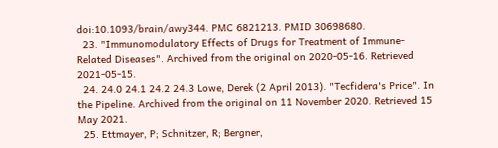doi:10.1093/brain/awy344. PMC 6821213. PMID 30698680.
  23. "Immunomodulatory Effects of Drugs for Treatment of Immune-Related Diseases". Archived from the original on 2020-05-16. Retrieved 2021-05-15.
  24. 24.0 24.1 24.2 24.3 Lowe, Derek (2 April 2013). "Tecfidera's Price". In the Pipeline. Archived from the original on 11 November 2020. Retrieved 15 May 2021.
  25. Ettmayer, P; Schnitzer, R; Bergner,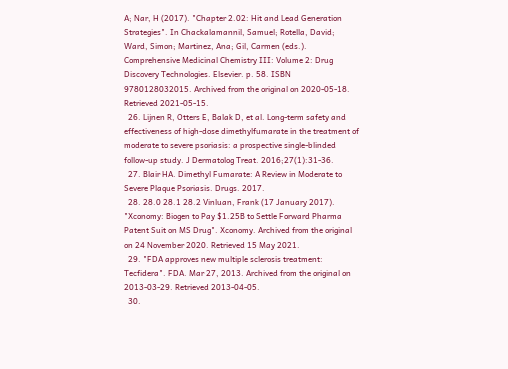A; Nar, H (2017). "Chapter 2.02: Hit and Lead Generation Strategies". In Chackalamannil, Samuel; Rotella, David; Ward, Simon; Martinez, Ana; Gil, Carmen (eds.). Comprehensive Medicinal Chemistry III: Volume 2: Drug Discovery Technologies. Elsevier. p. 58. ISBN 9780128032015. Archived from the original on 2020-05-18. Retrieved 2021-05-15.
  26. Lijnen R, Otters E, Balak D, et al. Long-term safety and effectiveness of high-dose dimethylfumarate in the treatment of moderate to severe psoriasis: a prospective single-blinded follow-up study. J Dermatolog Treat. 2016;27(1):31-36.
  27. Blair HA. Dimethyl Fumarate: A Review in Moderate to Severe Plaque Psoriasis. Drugs. 2017.
  28. 28.0 28.1 28.2 Vinluan, Frank (17 January 2017). "Xconomy: Biogen to Pay $1.25B to Settle Forward Pharma Patent Suit on MS Drug". Xconomy. Archived from the original on 24 November 2020. Retrieved 15 May 2021.
  29. "FDA approves new multiple sclerosis treatment: Tecfidera". FDA. Mar 27, 2013. Archived from the original on 2013-03-29. Retrieved 2013-04-05.
  30.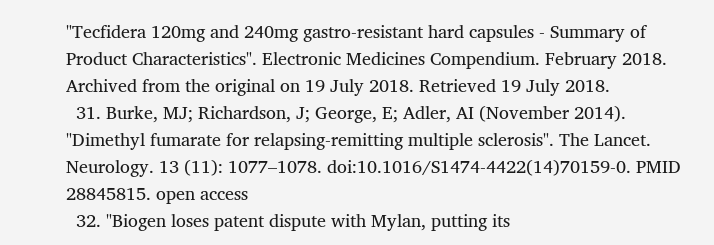"Tecfidera 120mg and 240mg gastro-resistant hard capsules - Summary of Product Characteristics". Electronic Medicines Compendium. February 2018. Archived from the original on 19 July 2018. Retrieved 19 July 2018.
  31. Burke, MJ; Richardson, J; George, E; Adler, AI (November 2014). "Dimethyl fumarate for relapsing-remitting multiple sclerosis". The Lancet. Neurology. 13 (11): 1077–1078. doi:10.1016/S1474-4422(14)70159-0. PMID 28845815. open access
  32. "Biogen loses patent dispute with Mylan, putting its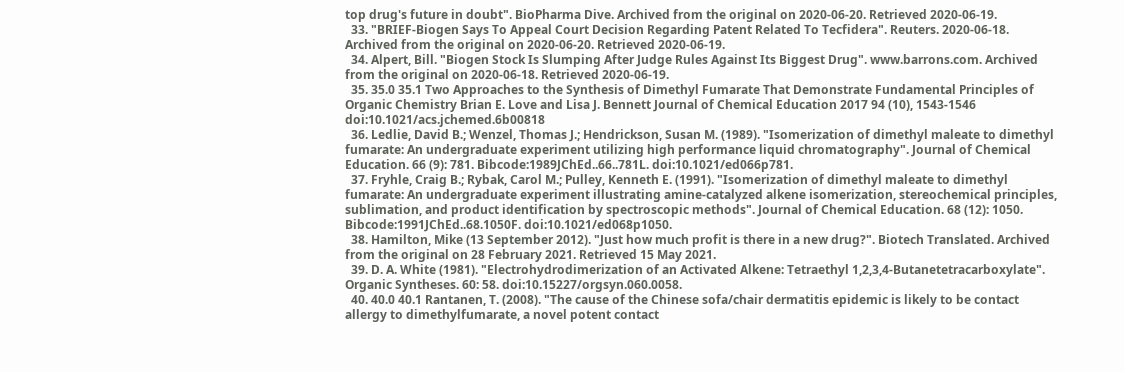top drug's future in doubt". BioPharma Dive. Archived from the original on 2020-06-20. Retrieved 2020-06-19.
  33. "BRIEF-Biogen Says To Appeal Court Decision Regarding Patent Related To Tecfidera". Reuters. 2020-06-18. Archived from the original on 2020-06-20. Retrieved 2020-06-19.
  34. Alpert, Bill. "Biogen Stock Is Slumping After Judge Rules Against Its Biggest Drug". www.barrons.com. Archived from the original on 2020-06-18. Retrieved 2020-06-19.
  35. 35.0 35.1 Two Approaches to the Synthesis of Dimethyl Fumarate That Demonstrate Fundamental Principles of Organic Chemistry Brian E. Love and Lisa J. Bennett Journal of Chemical Education 2017 94 (10), 1543-1546 doi:10.1021/acs.jchemed.6b00818
  36. Ledlie, David B.; Wenzel, Thomas J.; Hendrickson, Susan M. (1989). "Isomerization of dimethyl maleate to dimethyl fumarate: An undergraduate experiment utilizing high performance liquid chromatography". Journal of Chemical Education. 66 (9): 781. Bibcode:1989JChEd..66..781L. doi:10.1021/ed066p781.
  37. Fryhle, Craig B.; Rybak, Carol M.; Pulley, Kenneth E. (1991). "Isomerization of dimethyl maleate to dimethyl fumarate: An undergraduate experiment illustrating amine-catalyzed alkene isomerization, stereochemical principles, sublimation, and product identification by spectroscopic methods". Journal of Chemical Education. 68 (12): 1050. Bibcode:1991JChEd..68.1050F. doi:10.1021/ed068p1050.
  38. Hamilton, Mike (13 September 2012). "Just how much profit is there in a new drug?". Biotech Translated. Archived from the original on 28 February 2021. Retrieved 15 May 2021.
  39. D. A. White (1981). "Electrohydrodimerization of an Activated Alkene: Tetraethyl 1,2,3,4-Butanetetracarboxylate". Organic Syntheses. 60: 58. doi:10.15227/orgsyn.060.0058.
  40. 40.0 40.1 Rantanen, T. (2008). "The cause of the Chinese sofa/chair dermatitis epidemic is likely to be contact allergy to dimethylfumarate, a novel potent contact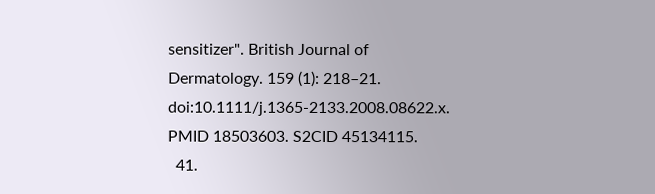sensitizer". British Journal of Dermatology. 159 (1): 218–21. doi:10.1111/j.1365-2133.2008.08622.x. PMID 18503603. S2CID 45134115.
  41.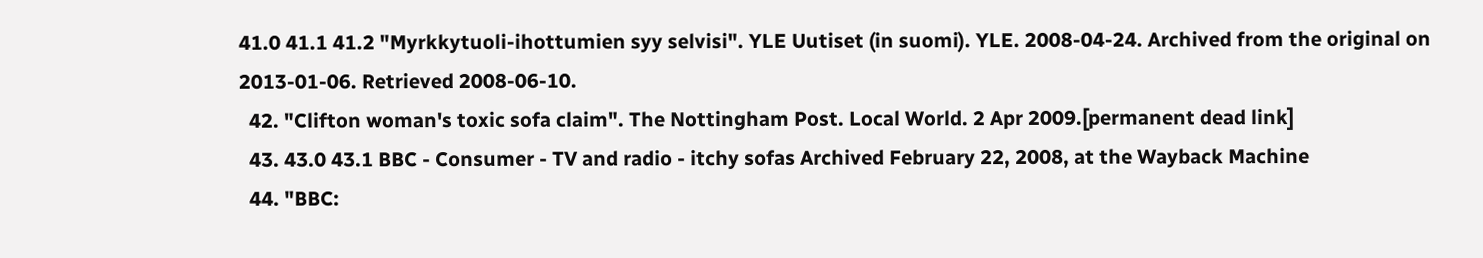41.0 41.1 41.2 "Myrkkytuoli-ihottumien syy selvisi". YLE Uutiset (in suomi). YLE. 2008-04-24. Archived from the original on 2013-01-06. Retrieved 2008-06-10.
  42. "Clifton woman's toxic sofa claim". The Nottingham Post. Local World. 2 Apr 2009.[permanent dead link]
  43. 43.0 43.1 BBC - Consumer - TV and radio - itchy sofas Archived February 22, 2008, at the Wayback Machine
  44. "BBC: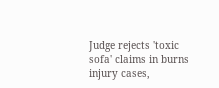Judge rejects 'toxic sofa' claims in burns injury cases,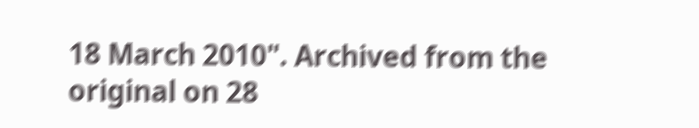18 March 2010". Archived from the original on 28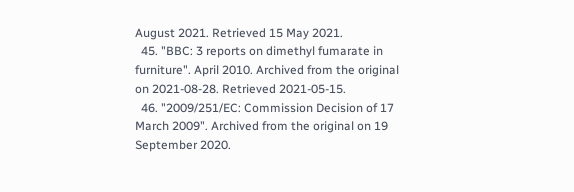August 2021. Retrieved 15 May 2021.
  45. "BBC: 3 reports on dimethyl fumarate in furniture". April 2010. Archived from the original on 2021-08-28. Retrieved 2021-05-15.
  46. "2009/251/EC: Commission Decision of 17 March 2009". Archived from the original on 19 September 2020.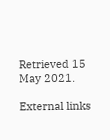Retrieved 15 May 2021.

External links